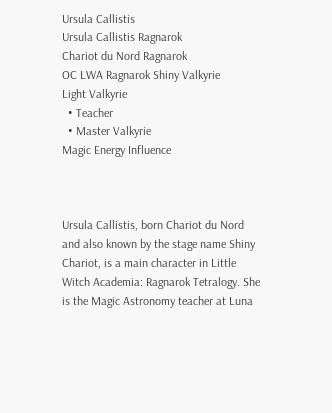Ursula Callistis
Ursula Callistis Ragnarok
Chariot du Nord Ragnarok
OC LWA Ragnarok Shiny Valkyrie
Light Valkyrie
  • Teacher
  • Master Valkyrie
Magic Energy Influence



Ursula Callistis, born Chariot du Nord and also known by the stage name Shiny Chariot, is a main character in Little Witch Academia: Ragnarok Tetralogy. She is the Magic Astronomy teacher at Luna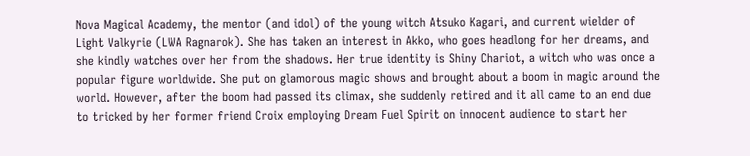Nova Magical Academy, the mentor (and idol) of the young witch Atsuko Kagari, and current wielder of Light Valkyrie (LWA Ragnarok). She has taken an interest in Akko, who goes headlong for her dreams, and she kindly watches over her from the shadows. Her true identity is Shiny Chariot, a witch who was once a popular figure worldwide. She put on glamorous magic shows and brought about a boom in magic around the world. However, after the boom had passed its climax, she suddenly retired and it all came to an end due to tricked by her former friend Croix employing Dream Fuel Spirit on innocent audience to start her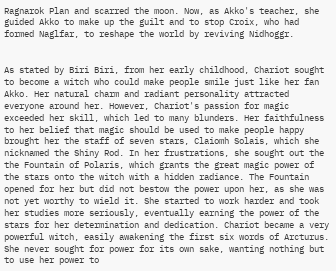Ragnarok Plan and scarred the moon. Now, as Akko's teacher, she guided Akko to make up the guilt and to stop Croix, who had formed Naglfar, to reshape the world by reviving Nidhoggr.


As stated by Biri Biri, from her early childhood, Chariot sought to become a witch who could make people smile just like her fan Akko. Her natural charm and radiant personality attracted everyone around her. However, Chariot's passion for magic exceeded her skill, which led to many blunders. Her faithfulness to her belief that magic should be used to make people happy brought her the staff of seven stars, Claiomh Solais, which she nicknamed the Shiny Rod. In her frustrations, she sought out the the Fountain of Polaris, which grants the great magic power of the stars onto the witch with a hidden radiance. The Fountain opened for her but did not bestow the power upon her, as she was not yet worthy to wield it. She started to work harder and took her studies more seriously, eventually earning the power of the stars for her determination and dedication. Chariot became a very powerful witch, easily awakening the first six words of Arcturus. She never sought for power for its own sake, wanting nothing but to use her power to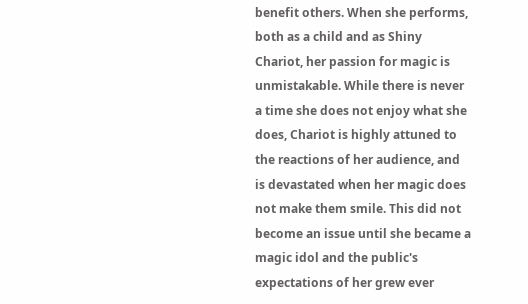benefit others. When she performs, both as a child and as Shiny Chariot, her passion for magic is unmistakable. While there is never a time she does not enjoy what she does, Chariot is highly attuned to the reactions of her audience, and is devastated when her magic does not make them smile. This did not become an issue until she became a magic idol and the public's expectations of her grew ever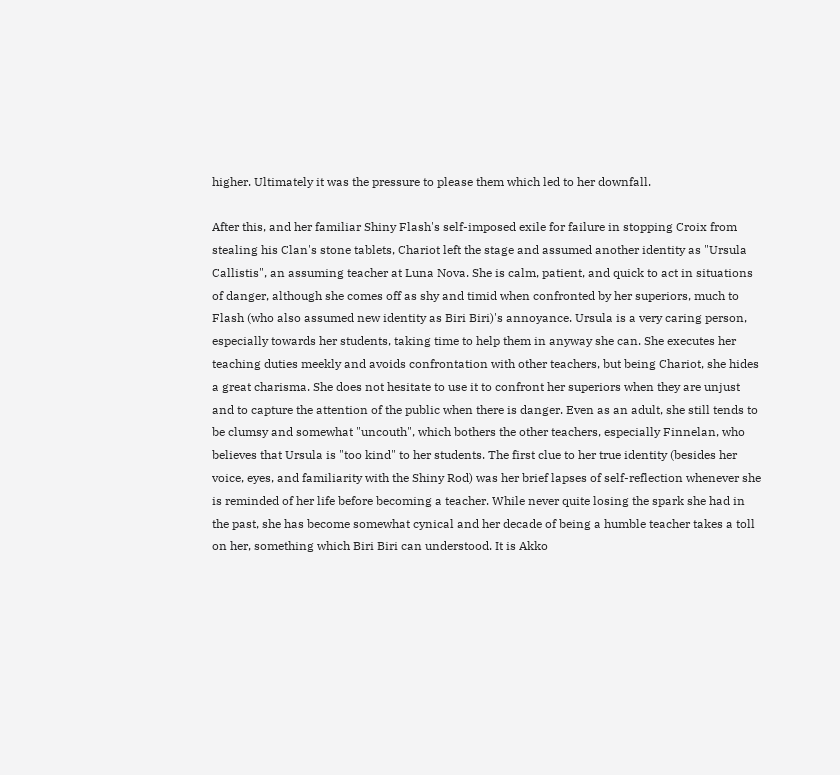higher. Ultimately it was the pressure to please them which led to her downfall.

After this, and her familiar Shiny Flash's self-imposed exile for failure in stopping Croix from stealing his Clan's stone tablets, Chariot left the stage and assumed another identity as "Ursula Callistis", an assuming teacher at Luna Nova. She is calm, patient, and quick to act in situations of danger, although she comes off as shy and timid when confronted by her superiors, much to Flash (who also assumed new identity as Biri Biri)'s annoyance. Ursula is a very caring person, especially towards her students, taking time to help them in anyway she can. She executes her teaching duties meekly and avoids confrontation with other teachers, but being Chariot, she hides a great charisma. She does not hesitate to use it to confront her superiors when they are unjust and to capture the attention of the public when there is danger. Even as an adult, she still tends to be clumsy and somewhat "uncouth", which bothers the other teachers, especially Finnelan, who believes that Ursula is "too kind" to her students. The first clue to her true identity (besides her voice, eyes, and familiarity with the Shiny Rod) was her brief lapses of self-reflection whenever she is reminded of her life before becoming a teacher. While never quite losing the spark she had in the past, she has become somewhat cynical and her decade of being a humble teacher takes a toll on her, something which Biri Biri can understood. It is Akko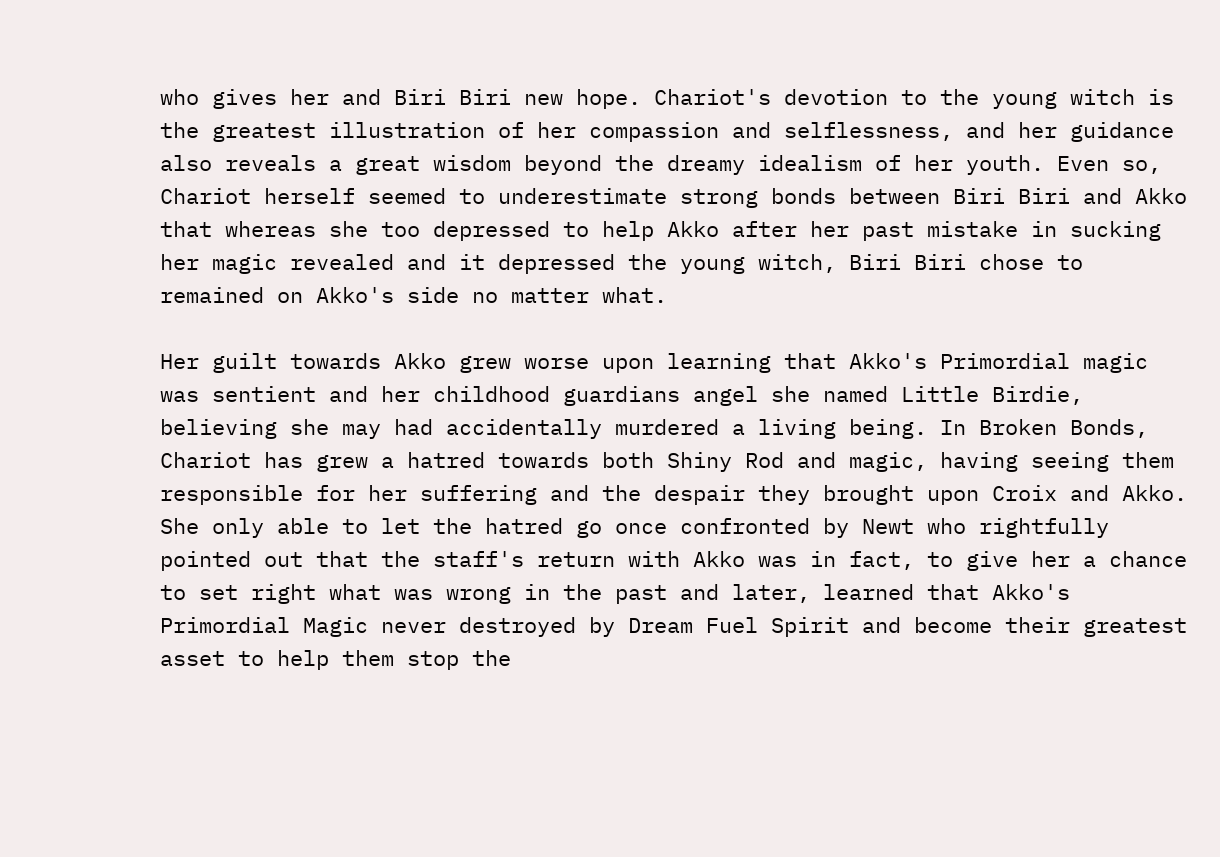who gives her and Biri Biri new hope. Chariot's devotion to the young witch is the greatest illustration of her compassion and selflessness, and her guidance also reveals a great wisdom beyond the dreamy idealism of her youth. Even so, Chariot herself seemed to underestimate strong bonds between Biri Biri and Akko that whereas she too depressed to help Akko after her past mistake in sucking her magic revealed and it depressed the young witch, Biri Biri chose to remained on Akko's side no matter what.

Her guilt towards Akko grew worse upon learning that Akko's Primordial magic was sentient and her childhood guardians angel she named Little Birdie, believing she may had accidentally murdered a living being. In Broken Bonds, Chariot has grew a hatred towards both Shiny Rod and magic, having seeing them responsible for her suffering and the despair they brought upon Croix and Akko. She only able to let the hatred go once confronted by Newt who rightfully pointed out that the staff's return with Akko was in fact, to give her a chance to set right what was wrong in the past and later, learned that Akko's Primordial Magic never destroyed by Dream Fuel Spirit and become their greatest asset to help them stop the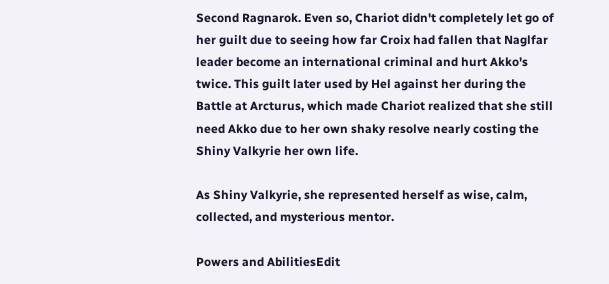Second Ragnarok. Even so, Chariot didn't completely let go of her guilt due to seeing how far Croix had fallen that Naglfar leader become an international criminal and hurt Akko's twice. This guilt later used by Hel against her during the Battle at Arcturus, which made Chariot realized that she still need Akko due to her own shaky resolve nearly costing the Shiny Valkyrie her own life.

As Shiny Valkyrie, she represented herself as wise, calm, collected, and mysterious mentor.

Powers and AbilitiesEdit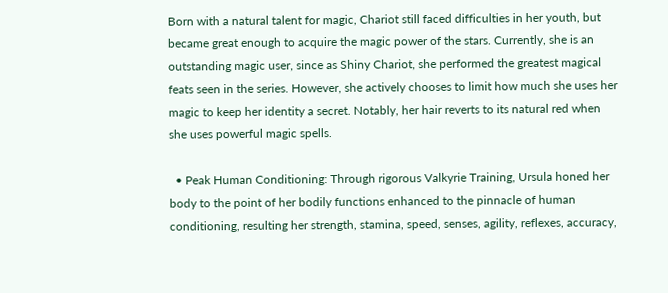Born with a natural talent for magic, Chariot still faced difficulties in her youth, but became great enough to acquire the magic power of the stars. Currently, she is an outstanding magic user, since as Shiny Chariot, she performed the greatest magical feats seen in the series. However, she actively chooses to limit how much she uses her magic to keep her identity a secret. Notably, her hair reverts to its natural red when she uses powerful magic spells.

  • Peak Human Conditioning: Through rigorous Valkyrie Training, Ursula honed her body to the point of her bodily functions enhanced to the pinnacle of human conditioning, resulting her strength, stamina, speed, senses, agility, reflexes, accuracy,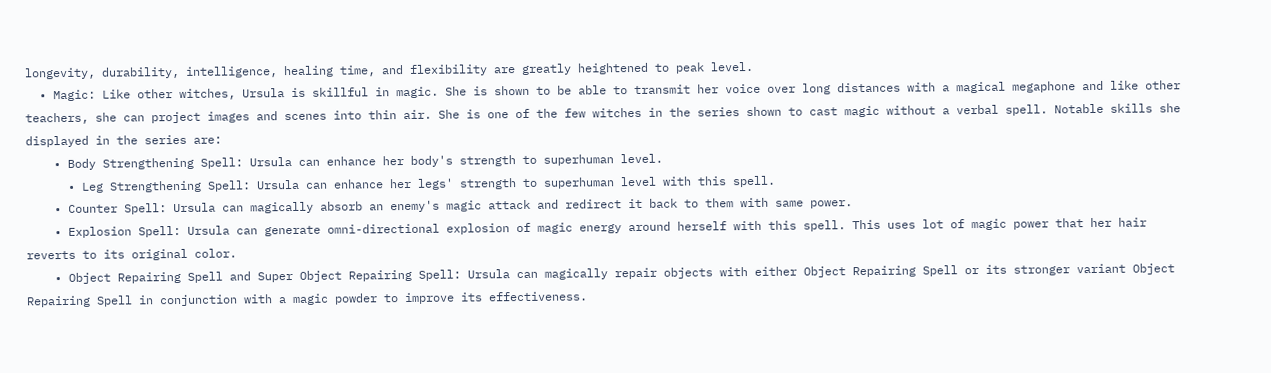longevity, durability, intelligence, healing time, and flexibility are greatly heightened to peak level.
  • Magic: Like other witches, Ursula is skillful in magic. She is shown to be able to transmit her voice over long distances with a magical megaphone and like other teachers, she can project images and scenes into thin air. She is one of the few witches in the series shown to cast magic without a verbal spell. Notable skills she displayed in the series are:
    • Body Strengthening Spell: Ursula can enhance her body's strength to superhuman level.
      • Leg Strengthening Spell: Ursula can enhance her legs' strength to superhuman level with this spell.
    • Counter Spell: Ursula can magically absorb an enemy's magic attack and redirect it back to them with same power.
    • Explosion Spell: Ursula can generate omni-directional explosion of magic energy around herself with this spell. This uses lot of magic power that her hair reverts to its original color.
    • Object Repairing Spell and Super Object Repairing Spell: Ursula can magically repair objects with either Object Repairing Spell or its stronger variant Object Repairing Spell in conjunction with a magic powder to improve its effectiveness.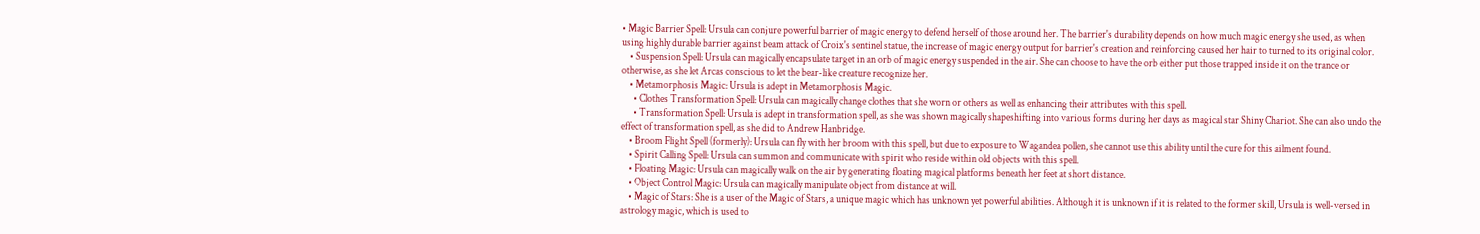• Magic Barrier Spell: Ursula can conjure powerful barrier of magic energy to defend herself of those around her. The barrier's durability depends on how much magic energy she used, as when using highly durable barrier against beam attack of Croix's sentinel statue, the increase of magic energy output for barrier's creation and reinforcing caused her hair to turned to its original color.
    • Suspension Spell: Ursula can magically encapsulate target in an orb of magic energy suspended in the air. She can choose to have the orb either put those trapped inside it on the trance or otherwise, as she let Arcas conscious to let the bear-like creature recognize her.
    • Metamorphosis Magic: Ursula is adept in Metamorphosis Magic.
      • Clothes Transformation Spell: Ursula can magically change clothes that she worn or others as well as enhancing their attributes with this spell.
      • Transformation Spell: Ursula is adept in transformation spell, as she was shown magically shapeshifting into various forms during her days as magical star Shiny Chariot. She can also undo the effect of transformation spell, as she did to Andrew Hanbridge.
    • Broom Flight Spell (formerly): Ursula can fly with her broom with this spell, but due to exposure to Wagandea pollen, she cannot use this ability until the cure for this ailment found.
    • Spirit Calling Spell: Ursula can summon and communicate with spirit who reside within old objects with this spell.
    • Floating Magic: Ursula can magically walk on the air by generating floating magical platforms beneath her feet at short distance.
    • Object Control Magic: Ursula can magically manipulate object from distance at will.
    • Magic of Stars: She is a user of the Magic of Stars, a unique magic which has unknown yet powerful abilities. Although it is unknown if it is related to the former skill, Ursula is well-versed in astrology magic, which is used to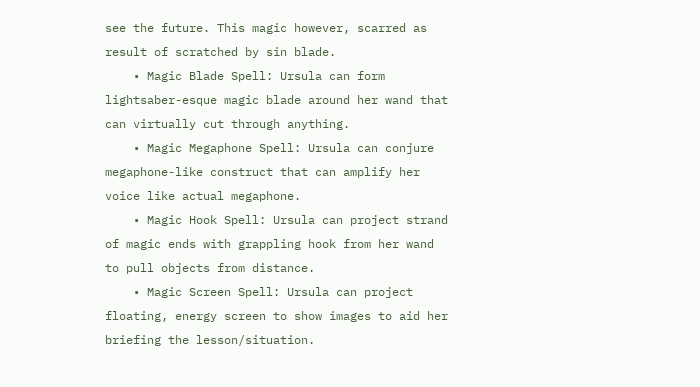see the future. This magic however, scarred as result of scratched by sin blade.
    • Magic Blade Spell: Ursula can form lightsaber-esque magic blade around her wand that can virtually cut through anything.
    • Magic Megaphone Spell: Ursula can conjure megaphone-like construct that can amplify her voice like actual megaphone.
    • Magic Hook Spell: Ursula can project strand of magic ends with grappling hook from her wand to pull objects from distance.
    • Magic Screen Spell: Ursula can project floating, energy screen to show images to aid her briefing the lesson/situation.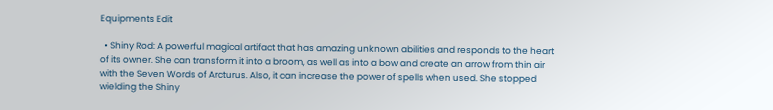Equipments Edit

  • Shiny Rod: A powerful magical artifact that has amazing unknown abilities and responds to the heart of its owner. She can transform it into a broom, as well as into a bow and create an arrow from thin air with the Seven Words of Arcturus. Also, it can increase the power of spells when used. She stopped wielding the Shiny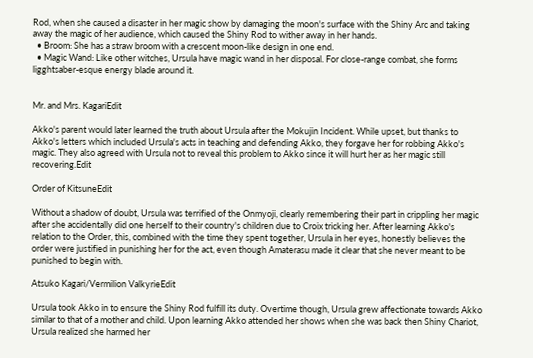Rod, when she caused a disaster in her magic show by damaging the moon's surface with the Shiny Arc and taking away the magic of her audience, which caused the Shiny Rod to wither away in her hands.
  • Broom: She has a straw broom with a crescent moon-like design in one end.
  • Magic Wand: Like other witches, Ursula have magic wand in her disposal. For close-range combat, she forms ligghtsaber-esque energy blade around it.


Mr. and Mrs. KagariEdit

Akko's parent would later learned the truth about Ursula after the Mokujin Incident. While upset, but thanks to Akko's letters which included Ursula's acts in teaching and defending Akko, they forgave her for robbing Akko's magic. They also agreed with Ursula not to reveal this problem to Akko since it will hurt her as her magic still recovering.Edit

Order of KitsuneEdit

Without a shadow of doubt, Ursula was terrified of the Onmyoji, clearly remembering their part in crippling her magic after she accidentally did one herself to their country's children due to Croix tricking her. After learning Akko's relation to the Order, this, combined with the time they spent together, Ursula in her eyes, honestly believes the order were justified in punishing her for the act, even though Amaterasu made it clear that she never meant to be punished to begin with.

Atsuko Kagari/Vermilion ValkyrieEdit

Ursula took Akko in to ensure the Shiny Rod fulfill its duty. Overtime though, Ursula grew affectionate towards Akko similar to that of a mother and child. Upon learning Akko attended her shows when she was back then Shiny Chariot, Ursula realized she harmed her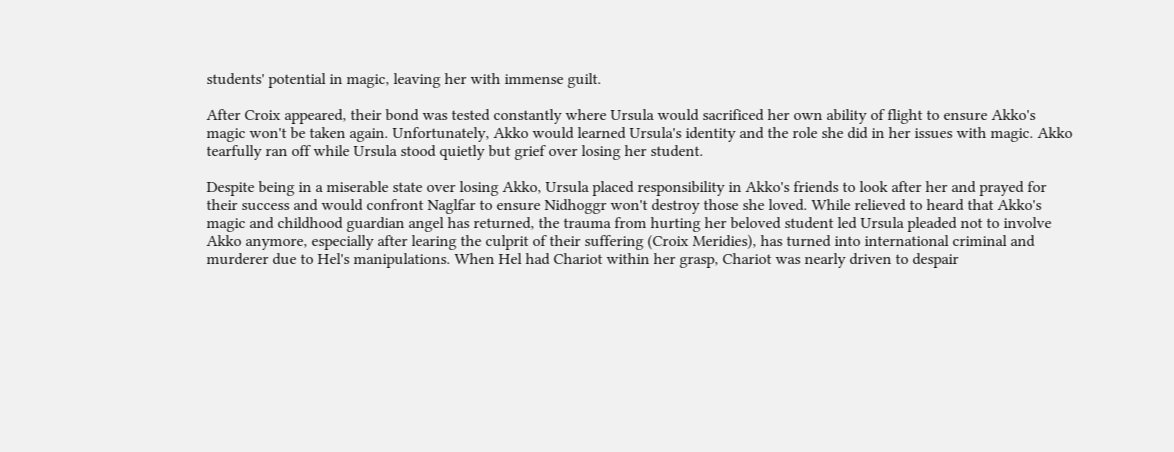students' potential in magic, leaving her with immense guilt.

After Croix appeared, their bond was tested constantly where Ursula would sacrificed her own ability of flight to ensure Akko's magic won't be taken again. Unfortunately, Akko would learned Ursula's identity and the role she did in her issues with magic. Akko tearfully ran off while Ursula stood quietly but grief over losing her student.

Despite being in a miserable state over losing Akko, Ursula placed responsibility in Akko's friends to look after her and prayed for their success and would confront Naglfar to ensure Nidhoggr won't destroy those she loved. While relieved to heard that Akko's magic and childhood guardian angel has returned, the trauma from hurting her beloved student led Ursula pleaded not to involve Akko anymore, especially after learing the culprit of their suffering (Croix Meridies), has turned into international criminal and murderer due to Hel's manipulations. When Hel had Chariot within her grasp, Chariot was nearly driven to despair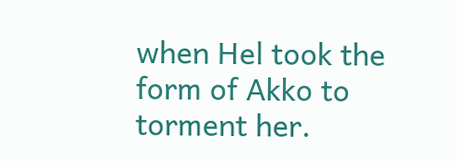when Hel took the form of Akko to torment her.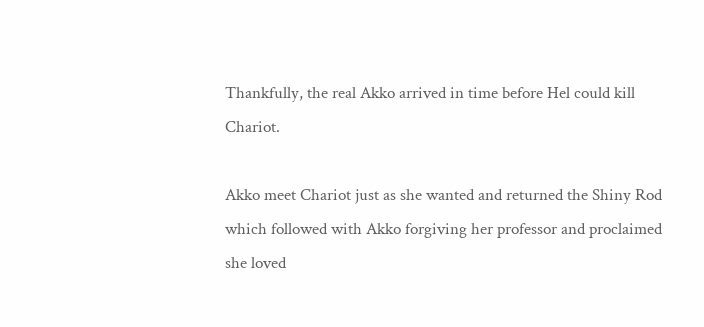Thankfully, the real Akko arrived in time before Hel could kill Chariot.

Akko meet Chariot just as she wanted and returned the Shiny Rod which followed with Akko forgiving her professor and proclaimed she loved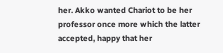her. Akko wanted Chariot to be her professor once more which the latter accepted, happy that her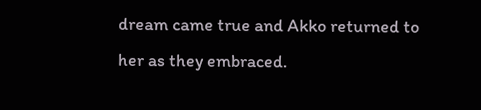dream came true and Akko returned to her as they embraced.